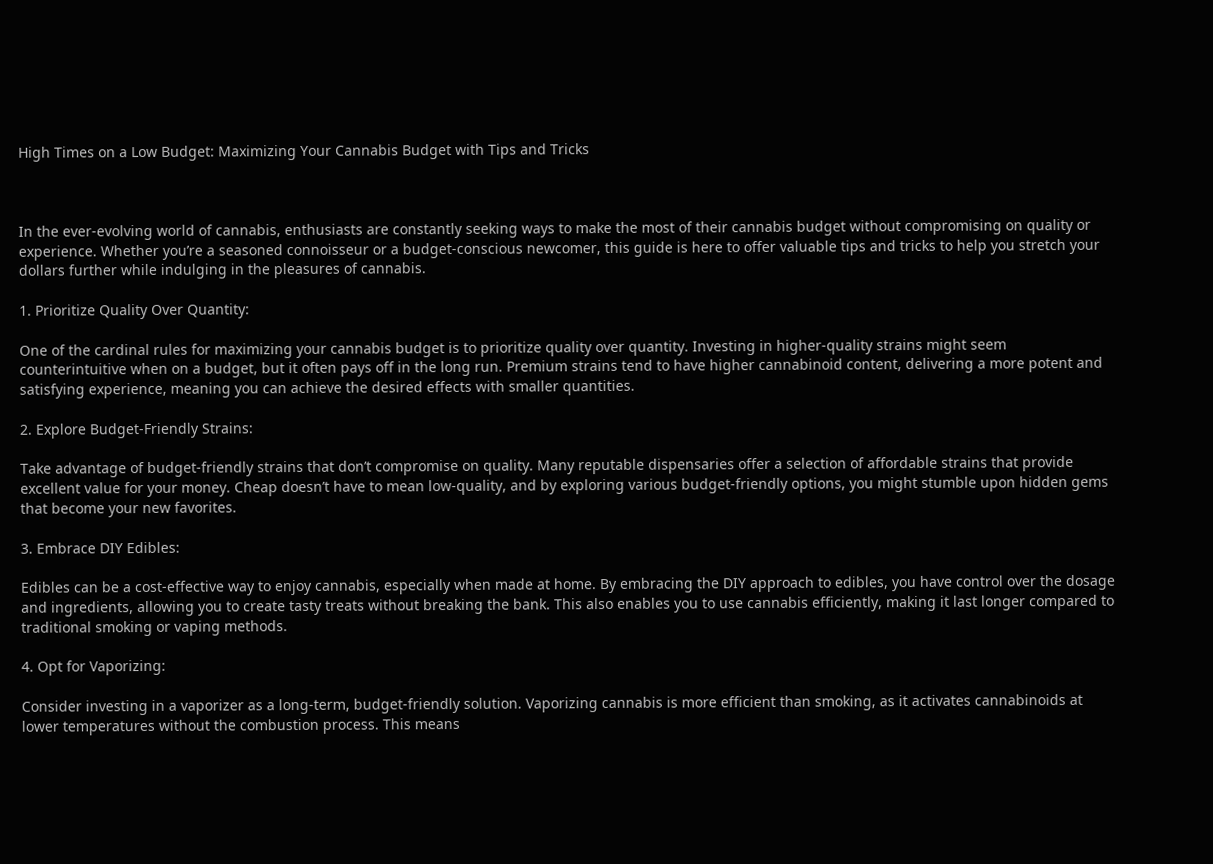High Times on a Low Budget: Maximizing Your Cannabis Budget with Tips and Tricks



In the ever-evolving world of cannabis, enthusiasts are constantly seeking ways to make the most of their cannabis budget without compromising on quality or experience. Whether you’re a seasoned connoisseur or a budget-conscious newcomer, this guide is here to offer valuable tips and tricks to help you stretch your dollars further while indulging in the pleasures of cannabis.

1. Prioritize Quality Over Quantity:

One of the cardinal rules for maximizing your cannabis budget is to prioritize quality over quantity. Investing in higher-quality strains might seem counterintuitive when on a budget, but it often pays off in the long run. Premium strains tend to have higher cannabinoid content, delivering a more potent and satisfying experience, meaning you can achieve the desired effects with smaller quantities.

2. Explore Budget-Friendly Strains:

Take advantage of budget-friendly strains that don’t compromise on quality. Many reputable dispensaries offer a selection of affordable strains that provide excellent value for your money. Cheap doesn’t have to mean low-quality, and by exploring various budget-friendly options, you might stumble upon hidden gems that become your new favorites.

3. Embrace DIY Edibles:

Edibles can be a cost-effective way to enjoy cannabis, especially when made at home. By embracing the DIY approach to edibles, you have control over the dosage and ingredients, allowing you to create tasty treats without breaking the bank. This also enables you to use cannabis efficiently, making it last longer compared to traditional smoking or vaping methods.

4. Opt for Vaporizing:

Consider investing in a vaporizer as a long-term, budget-friendly solution. Vaporizing cannabis is more efficient than smoking, as it activates cannabinoids at lower temperatures without the combustion process. This means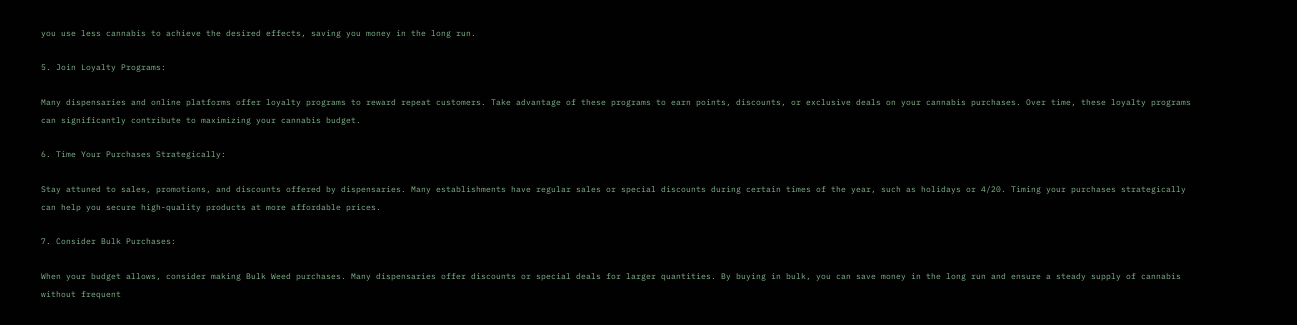you use less cannabis to achieve the desired effects, saving you money in the long run.

5. Join Loyalty Programs:

Many dispensaries and online platforms offer loyalty programs to reward repeat customers. Take advantage of these programs to earn points, discounts, or exclusive deals on your cannabis purchases. Over time, these loyalty programs can significantly contribute to maximizing your cannabis budget.

6. Time Your Purchases Strategically:

Stay attuned to sales, promotions, and discounts offered by dispensaries. Many establishments have regular sales or special discounts during certain times of the year, such as holidays or 4/20. Timing your purchases strategically can help you secure high-quality products at more affordable prices.

7. Consider Bulk Purchases:

When your budget allows, consider making Bulk Weed purchases. Many dispensaries offer discounts or special deals for larger quantities. By buying in bulk, you can save money in the long run and ensure a steady supply of cannabis without frequent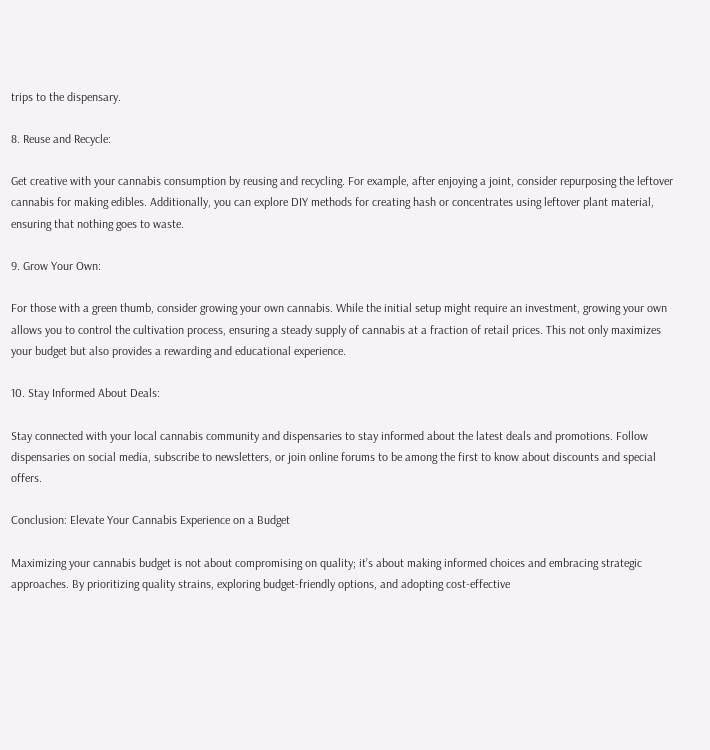trips to the dispensary.

8. Reuse and Recycle:

Get creative with your cannabis consumption by reusing and recycling. For example, after enjoying a joint, consider repurposing the leftover cannabis for making edibles. Additionally, you can explore DIY methods for creating hash or concentrates using leftover plant material, ensuring that nothing goes to waste.

9. Grow Your Own:

For those with a green thumb, consider growing your own cannabis. While the initial setup might require an investment, growing your own allows you to control the cultivation process, ensuring a steady supply of cannabis at a fraction of retail prices. This not only maximizes your budget but also provides a rewarding and educational experience.

10. Stay Informed About Deals:

Stay connected with your local cannabis community and dispensaries to stay informed about the latest deals and promotions. Follow dispensaries on social media, subscribe to newsletters, or join online forums to be among the first to know about discounts and special offers.

Conclusion: Elevate Your Cannabis Experience on a Budget

Maximizing your cannabis budget is not about compromising on quality; it’s about making informed choices and embracing strategic approaches. By prioritizing quality strains, exploring budget-friendly options, and adopting cost-effective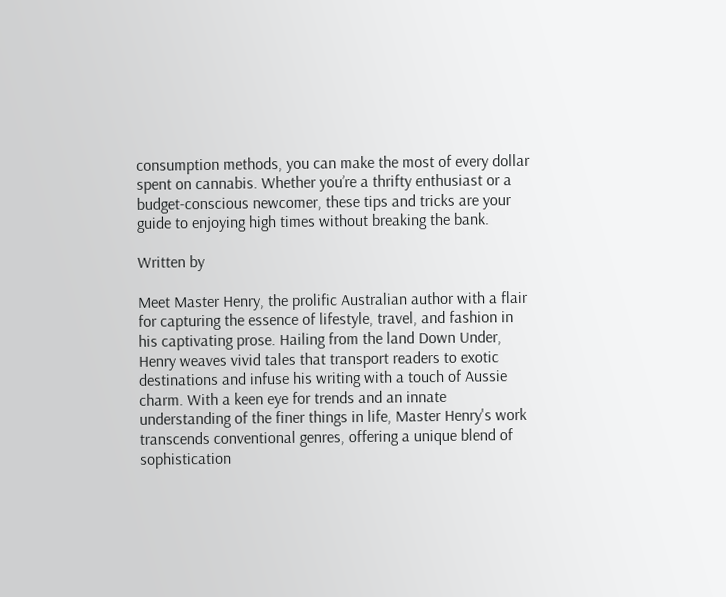consumption methods, you can make the most of every dollar spent on cannabis. Whether you’re a thrifty enthusiast or a budget-conscious newcomer, these tips and tricks are your guide to enjoying high times without breaking the bank.

Written by

Meet Master Henry, the prolific Australian author with a flair for capturing the essence of lifestyle, travel, and fashion in his captivating prose. Hailing from the land Down Under, Henry weaves vivid tales that transport readers to exotic destinations and infuse his writing with a touch of Aussie charm. With a keen eye for trends and an innate understanding of the finer things in life, Master Henry's work transcends conventional genres, offering a unique blend of sophistication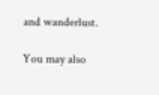and wanderlust.

You may also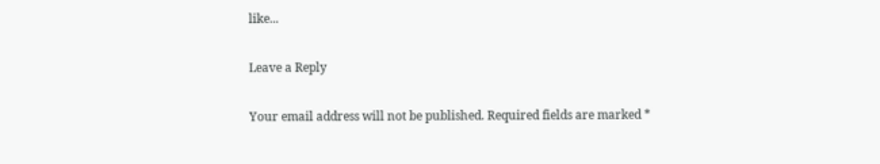like...

Leave a Reply

Your email address will not be published. Required fields are marked *